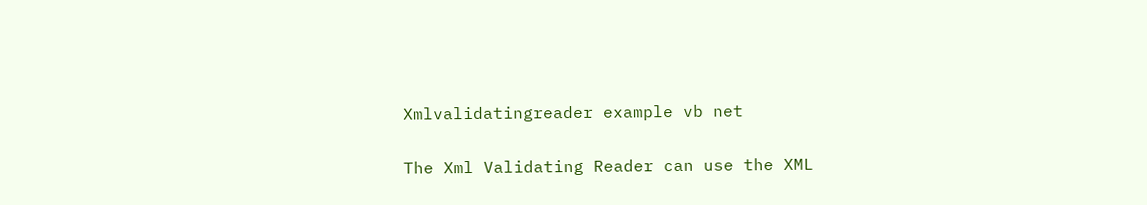Xmlvalidatingreader example vb net

The Xml Validating Reader can use the XML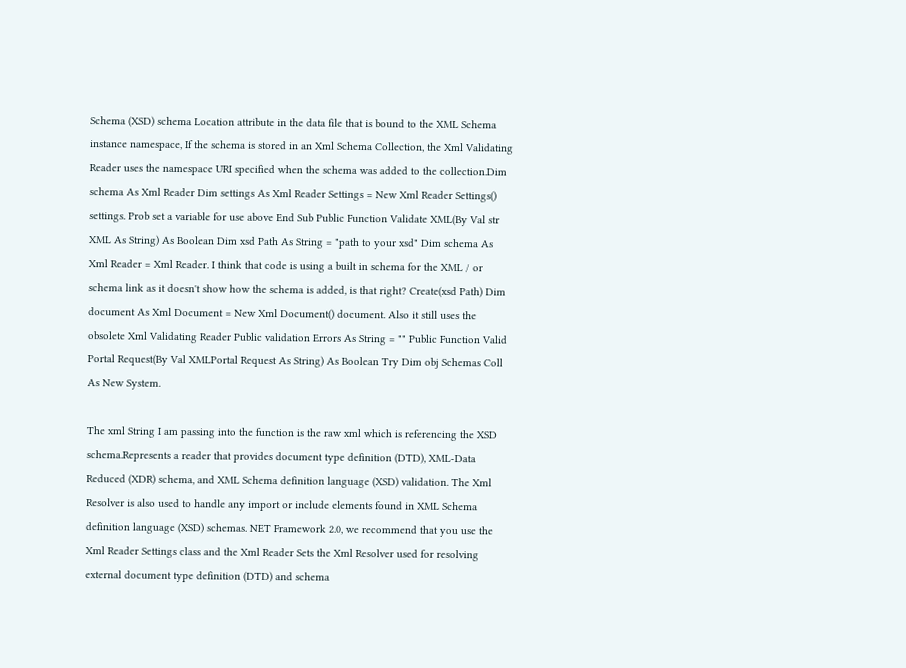Schema (XSD) schema Location attribute in the data file that is bound to the XML Schema instance namespace, If the schema is stored in an Xml Schema Collection, the Xml Validating Reader uses the namespace URI specified when the schema was added to the collection.Dim schema As Xml Reader Dim settings As Xml Reader Settings = New Xml Reader Settings() settings. Prob set a variable for use above End Sub Public Function Validate XML(By Val str XML As String) As Boolean Dim xsd Path As String = "path to your xsd" Dim schema As Xml Reader = Xml Reader. I think that code is using a built in schema for the XML / or schema link as it doesn't show how the schema is added, is that right? Create(xsd Path) Dim document As Xml Document = New Xml Document() document. Also it still uses the obsolete Xml Validating Reader Public validation Errors As String = "" Public Function Valid Portal Request(By Val XMLPortal Request As String) As Boolean Try Dim obj Schemas Coll As New System.

The xml String I am passing into the function is the raw xml which is referencing the XSD schema.Represents a reader that provides document type definition (DTD), XML-Data Reduced (XDR) schema, and XML Schema definition language (XSD) validation. The Xml Resolver is also used to handle any import or include elements found in XML Schema definition language (XSD) schemas. NET Framework 2.0, we recommend that you use the Xml Reader Settings class and the Xml Reader Sets the Xml Resolver used for resolving external document type definition (DTD) and schema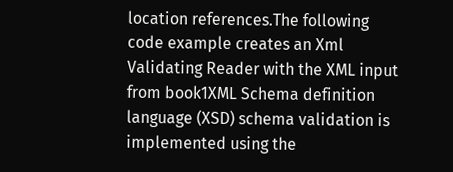location references.The following code example creates an Xml Validating Reader with the XML input from book1XML Schema definition language (XSD) schema validation is implemented using the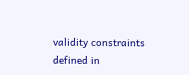validity constraints defined in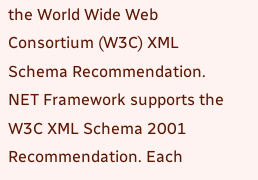the World Wide Web Consortium (W3C) XML Schema Recommendation. NET Framework supports the W3C XML Schema 2001 Recommendation. Each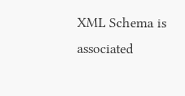XML Schema is associated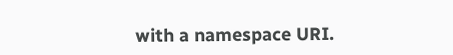with a namespace URI.